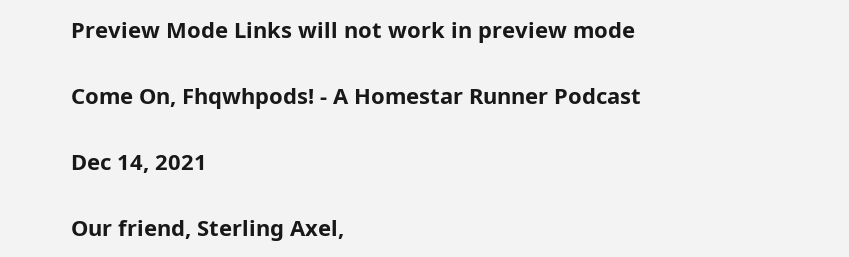Preview Mode Links will not work in preview mode

Come On, Fhqwhpods! - A Homestar Runner Podcast

Dec 14, 2021

Our friend, Sterling Axel,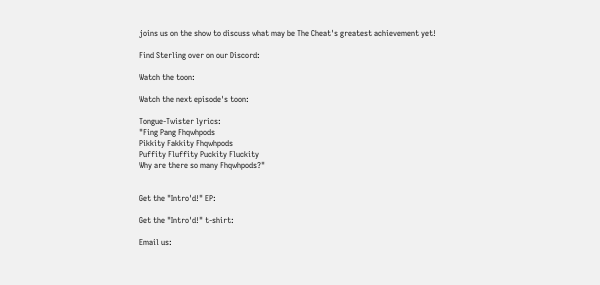joins us on the show to discuss what may be The Cheat's greatest achievement yet!

Find Sterling over on our Discord:

Watch the toon:

Watch the next episode's toon:

Tongue-Twister lyrics:
"Fing Pang Fhqwhpods
Pikkity Fakkity Fhqwhpods
Puffity Fluffity Puckity Fluckity
Why are there so many Fhqwhpods?"


Get the "Intro'd!" EP:

Get the "Intro'd!" t-shirt:

Email us: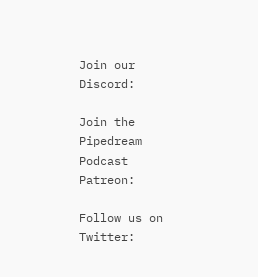Join our Discord:

Join the Pipedream Podcast Patreon:

Follow us on Twitter: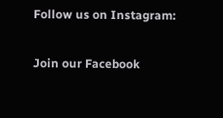Follow us on Instagram:

Join our Facebook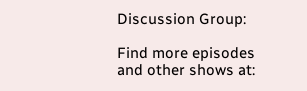Discussion Group:

Find more episodes and other shows at: